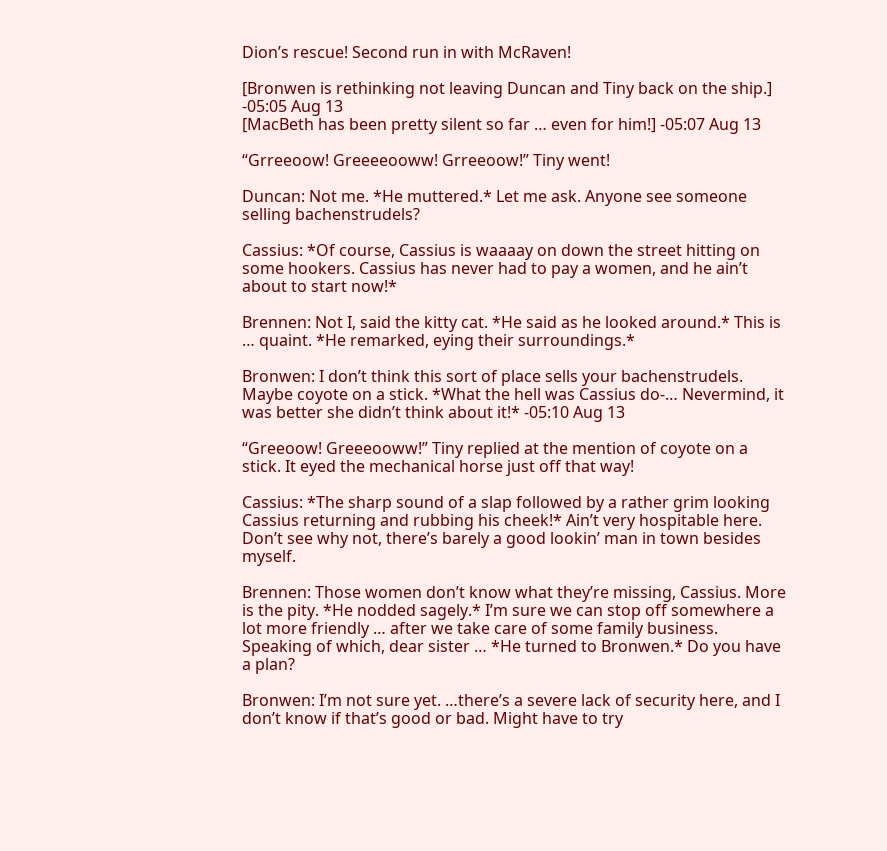Dion’s rescue! Second run in with McRaven!

[Bronwen is rethinking not leaving Duncan and Tiny back on the ship.] -05:05 Aug 13
[MacBeth has been pretty silent so far … even for him!] -05:07 Aug 13

“Grreeoow! Greeeeooww! Grreeoow!” Tiny went!

Duncan: Not me. *He muttered.* Let me ask. Anyone see someone selling bachenstrudels?

Cassius: *Of course, Cassius is waaaay on down the street hitting on some hookers. Cassius has never had to pay a women, and he ain’t about to start now!*

Brennen: Not I, said the kitty cat. *He said as he looked around.* This is … quaint. *He remarked, eying their surroundings.*

Bronwen: I don’t think this sort of place sells your bachenstrudels. Maybe coyote on a stick. *What the hell was Cassius do-… Nevermind, it was better she didn’t think about it!* -05:10 Aug 13

“Greeoow! Greeeooww!” Tiny replied at the mention of coyote on a stick. It eyed the mechanical horse just off that way!

Cassius: *The sharp sound of a slap followed by a rather grim looking Cassius returning and rubbing his cheek!* Ain’t very hospitable here. Don’t see why not, there’s barely a good lookin’ man in town besides myself.

Brennen: Those women don’t know what they’re missing, Cassius. More is the pity. *He nodded sagely.* I’m sure we can stop off somewhere a lot more friendly … after we take care of some family business. Speaking of which, dear sister … *He turned to Bronwen.* Do you have a plan?

Bronwen: I’m not sure yet. …there’s a severe lack of security here, and I don’t know if that’s good or bad. Might have to try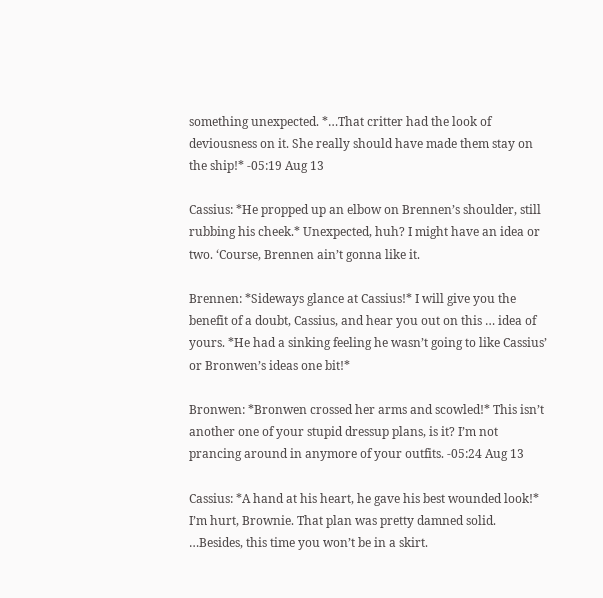something unexpected. *…That critter had the look of deviousness on it. She really should have made them stay on the ship!* -05:19 Aug 13

Cassius: *He propped up an elbow on Brennen’s shoulder, still rubbing his cheek.* Unexpected, huh? I might have an idea or two. ‘Course, Brennen ain’t gonna like it.

Brennen: *Sideways glance at Cassius!* I will give you the benefit of a doubt, Cassius, and hear you out on this … idea of yours. *He had a sinking feeling he wasn’t going to like Cassius’ or Bronwen’s ideas one bit!*

Bronwen: *Bronwen crossed her arms and scowled!* This isn’t another one of your stupid dressup plans, is it? I’m not prancing around in anymore of your outfits. -05:24 Aug 13

Cassius: *A hand at his heart, he gave his best wounded look!* I’m hurt, Brownie. That plan was pretty damned solid. …Besides, this time you won’t be in a skirt.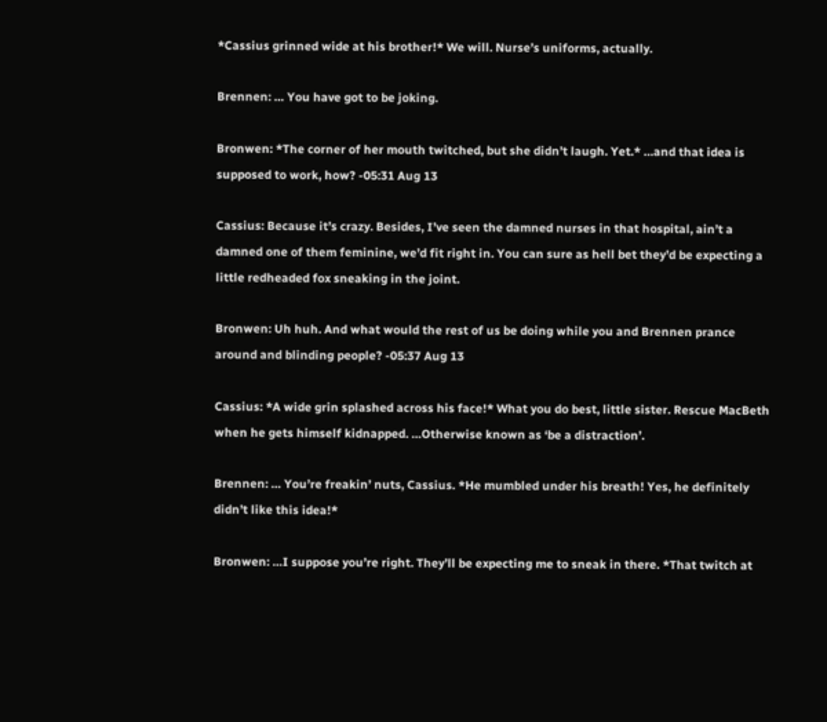*Cassius grinned wide at his brother!* We will. Nurse’s uniforms, actually.

Brennen: … You have got to be joking.

Bronwen: *The corner of her mouth twitched, but she didn’t laugh. Yet.* …and that idea is supposed to work, how? -05:31 Aug 13

Cassius: Because it’s crazy. Besides, I’ve seen the damned nurses in that hospital, ain’t a damned one of them feminine, we’d fit right in. You can sure as hell bet they’d be expecting a little redheaded fox sneaking in the joint.

Bronwen: Uh huh. And what would the rest of us be doing while you and Brennen prance around and blinding people? -05:37 Aug 13

Cassius: *A wide grin splashed across his face!* What you do best, little sister. Rescue MacBeth when he gets himself kidnapped. …Otherwise known as ‘be a distraction’.

Brennen: … You’re freakin’ nuts, Cassius. *He mumbled under his breath! Yes, he definitely didn’t like this idea!*

Bronwen: …I suppose you’re right. They’ll be expecting me to sneak in there. *That twitch at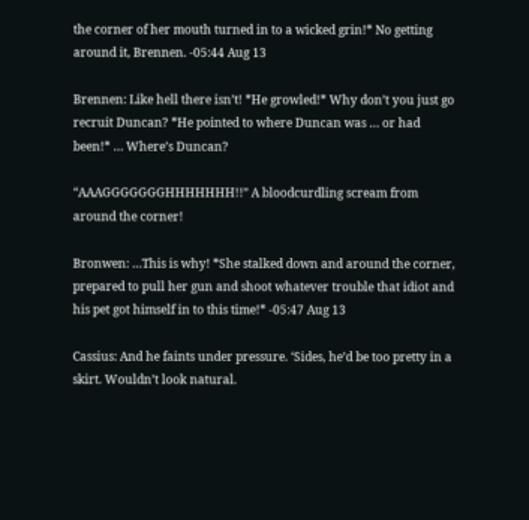the corner of her mouth turned in to a wicked grin!* No getting around it, Brennen. -05:44 Aug 13

Brennen: Like hell there isn’t! *He growled!* Why don’t you just go recruit Duncan? *He pointed to where Duncan was … or had been!* … Where’s Duncan?

“AAAGGGGGGGHHHHHHH!!” A bloodcurdling scream from around the corner!

Bronwen: …This is why! *She stalked down and around the corner, prepared to pull her gun and shoot whatever trouble that idiot and his pet got himself in to this time!* -05:47 Aug 13

Cassius: And he faints under pressure. ‘Sides, he’d be too pretty in a skirt. Wouldn’t look natural.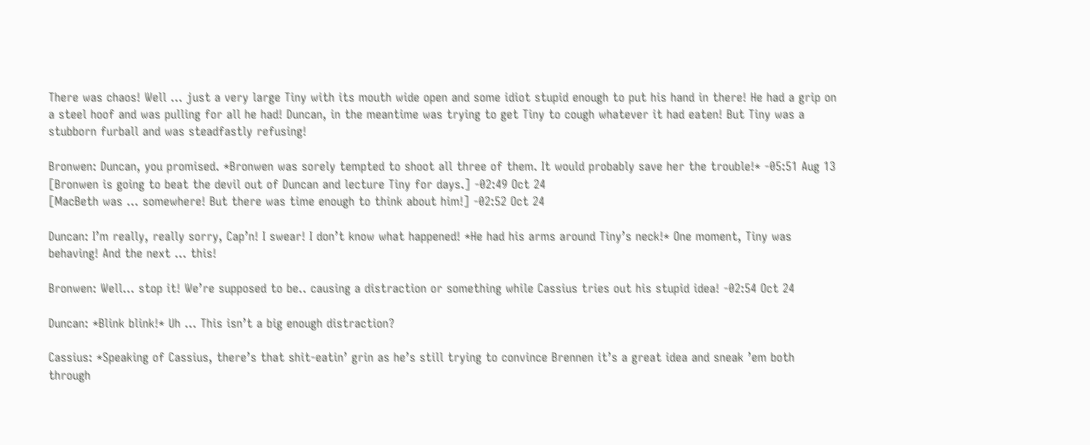There was chaos! Well … just a very large Tiny with its mouth wide open and some idiot stupid enough to put his hand in there! He had a grip on a steel hoof and was pulling for all he had! Duncan, in the meantime was trying to get Tiny to cough whatever it had eaten! But Tiny was a stubborn furball and was steadfastly refusing!

Bronwen: Duncan, you promised. *Bronwen was sorely tempted to shoot all three of them. It would probably save her the trouble!* -05:51 Aug 13
[Bronwen is going to beat the devil out of Duncan and lecture Tiny for days.] -02:49 Oct 24
[MacBeth was … somewhere! But there was time enough to think about him!] -02:52 Oct 24

Duncan: I’m really, really sorry, Cap’n! I swear! I don’t know what happened! *He had his arms around Tiny’s neck!* One moment, Tiny was behaving! And the next … this!

Bronwen: Well… stop it! We’re supposed to be.. causing a distraction or something while Cassius tries out his stupid idea! -02:54 Oct 24

Duncan: *Blink blink!* Uh … This isn’t a big enough distraction?

Cassius: *Speaking of Cassius, there’s that shit-eatin’ grin as he’s still trying to convince Brennen it’s a great idea and sneak ’em both through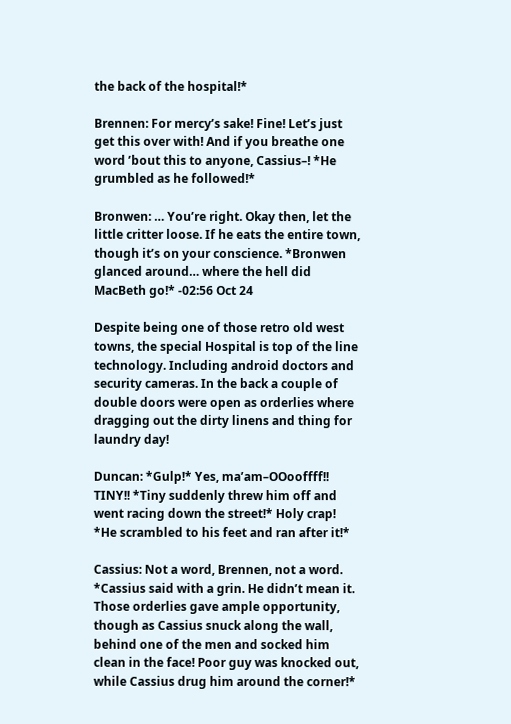the back of the hospital!*

Brennen: For mercy’s sake! Fine! Let’s just get this over with! And if you breathe one word ’bout this to anyone, Cassius–! *He grumbled as he followed!*

Bronwen: … You’re right. Okay then, let the little critter loose. If he eats the entire town, though it’s on your conscience. *Bronwen glanced around… where the hell did MacBeth go!* -02:56 Oct 24

Despite being one of those retro old west towns, the special Hospital is top of the line technology. Including android doctors and security cameras. In the back a couple of double doors were open as orderlies where dragging out the dirty linens and thing for laundry day!

Duncan: *Gulp!* Yes, ma’am–OOooffff!! TINY!! *Tiny suddenly threw him off and went racing down the street!* Holy crap! *He scrambled to his feet and ran after it!*

Cassius: Not a word, Brennen, not a word. *Cassius said with a grin. He didn’t mean it. Those orderlies gave ample opportunity, though as Cassius snuck along the wall, behind one of the men and socked him clean in the face! Poor guy was knocked out, while Cassius drug him around the corner!*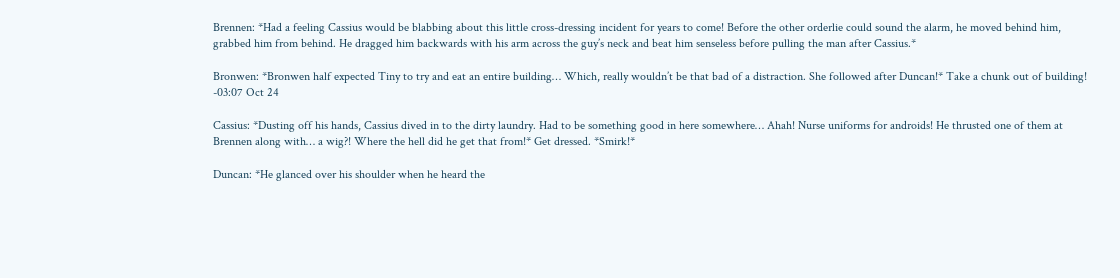Brennen: *Had a feeling Cassius would be blabbing about this little cross-dressing incident for years to come! Before the other orderlie could sound the alarm, he moved behind him, grabbed him from behind. He dragged him backwards with his arm across the guy’s neck and beat him senseless before pulling the man after Cassius.*

Bronwen: *Bronwen half expected Tiny to try and eat an entire building… Which, really wouldn’t be that bad of a distraction. She followed after Duncan!* Take a chunk out of building! -03:07 Oct 24

Cassius: *Dusting off his hands, Cassius dived in to the dirty laundry. Had to be something good in here somewhere… Ahah! Nurse uniforms for androids! He thrusted one of them at Brennen along with… a wig?! Where the hell did he get that from!* Get dressed. *Smirk!*

Duncan: *He glanced over his shoulder when he heard the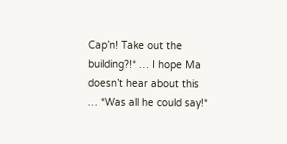Cap’n! Take out the building?!* … I hope Ma doesn’t hear about this … *Was all he could say!*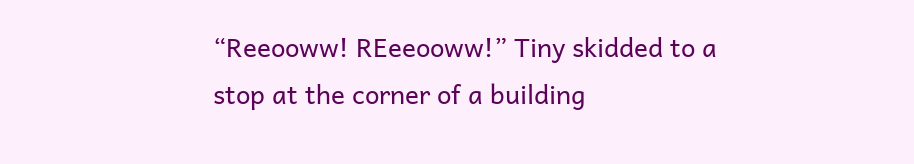“Reeooww! REeeooww!” Tiny skidded to a stop at the corner of a building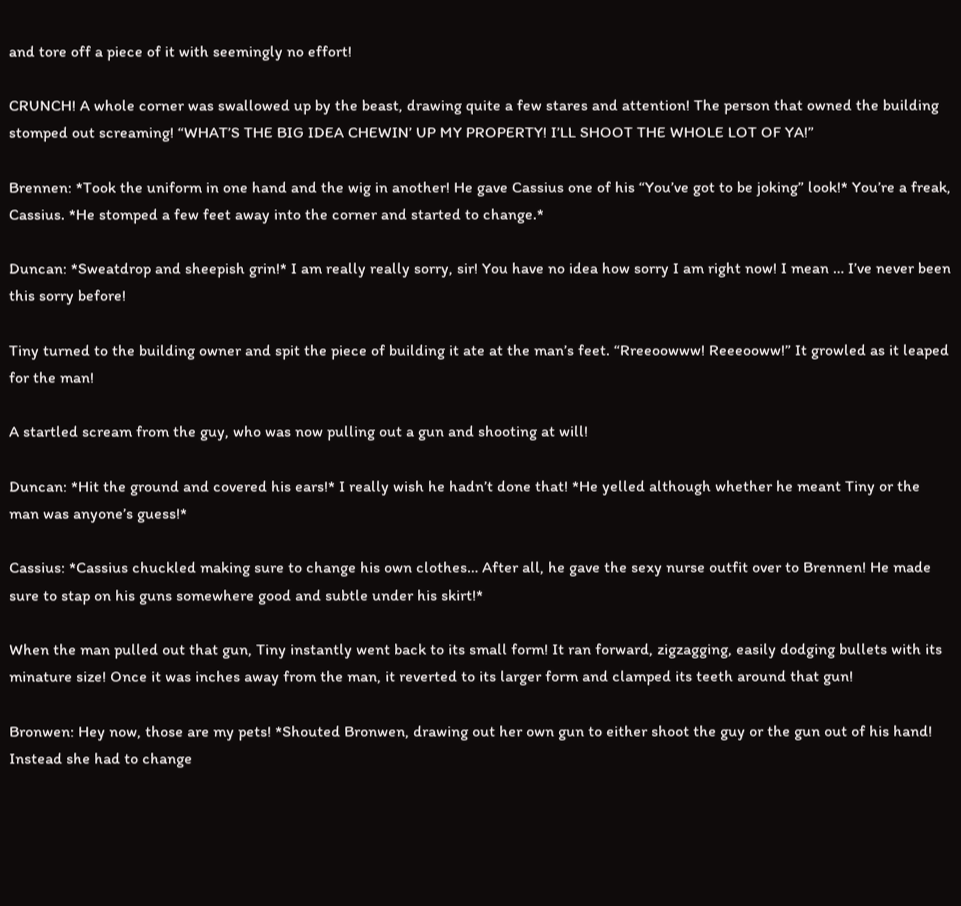and tore off a piece of it with seemingly no effort!

CRUNCH! A whole corner was swallowed up by the beast, drawing quite a few stares and attention! The person that owned the building stomped out screaming! “WHAT’S THE BIG IDEA CHEWIN’ UP MY PROPERTY! I’LL SHOOT THE WHOLE LOT OF YA!”

Brennen: *Took the uniform in one hand and the wig in another! He gave Cassius one of his “You’ve got to be joking” look!* You’re a freak, Cassius. *He stomped a few feet away into the corner and started to change.*

Duncan: *Sweatdrop and sheepish grin!* I am really really sorry, sir! You have no idea how sorry I am right now! I mean … I’ve never been this sorry before!

Tiny turned to the building owner and spit the piece of building it ate at the man’s feet. “Rreeoowww! Reeeooww!” It growled as it leaped for the man!

A startled scream from the guy, who was now pulling out a gun and shooting at will!

Duncan: *Hit the ground and covered his ears!* I really wish he hadn’t done that! *He yelled although whether he meant Tiny or the man was anyone’s guess!*

Cassius: *Cassius chuckled making sure to change his own clothes… After all, he gave the sexy nurse outfit over to Brennen! He made sure to stap on his guns somewhere good and subtle under his skirt!*

When the man pulled out that gun, Tiny instantly went back to its small form! It ran forward, zigzagging, easily dodging bullets with its minature size! Once it was inches away from the man, it reverted to its larger form and clamped its teeth around that gun!

Bronwen: Hey now, those are my pets! *Shouted Bronwen, drawing out her own gun to either shoot the guy or the gun out of his hand! Instead she had to change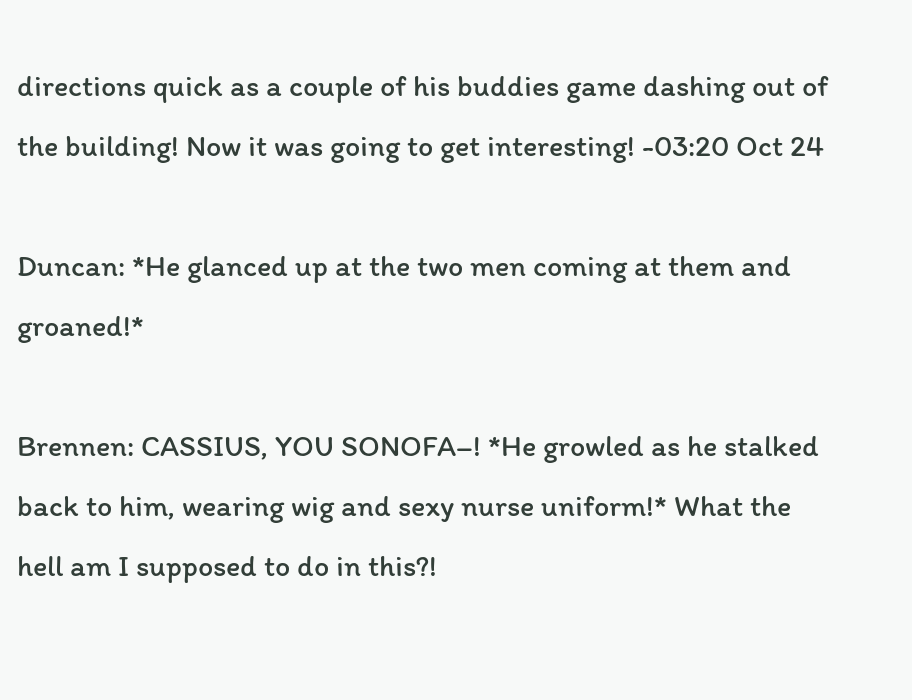directions quick as a couple of his buddies game dashing out of the building! Now it was going to get interesting! -03:20 Oct 24

Duncan: *He glanced up at the two men coming at them and groaned!*

Brennen: CASSIUS, YOU SONOFA–! *He growled as he stalked back to him, wearing wig and sexy nurse uniform!* What the hell am I supposed to do in this?!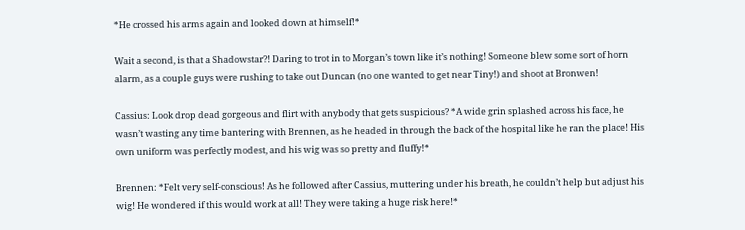*He crossed his arms again and looked down at himself!*

Wait a second, is that a Shadowstar?! Daring to trot in to Morgan’s town like it’s nothing! Someone blew some sort of horn alarm, as a couple guys were rushing to take out Duncan (no one wanted to get near Tiny!) and shoot at Bronwen!

Cassius: Look drop dead gorgeous and flirt with anybody that gets suspicious? *A wide grin splashed across his face, he wasn’t wasting any time bantering with Brennen, as he headed in through the back of the hospital like he ran the place! His own uniform was perfectly modest, and his wig was so pretty and fluffy!*

Brennen: *Felt very self-conscious! As he followed after Cassius, muttering under his breath, he couldn’t help but adjust his wig! He wondered if this would work at all! They were taking a huge risk here!*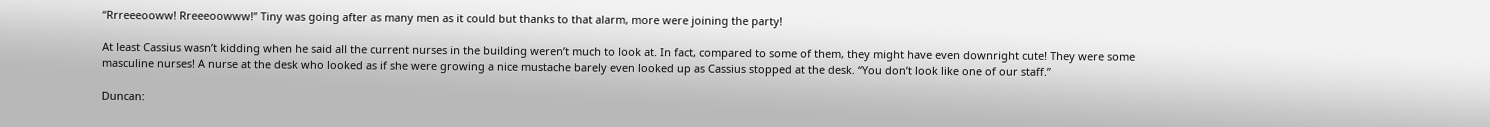“Rrreeeooww! Rreeeoowww!” Tiny was going after as many men as it could but thanks to that alarm, more were joining the party!

At least Cassius wasn’t kidding when he said all the current nurses in the building weren’t much to look at. In fact, compared to some of them, they might have even downright cute! They were some masculine nurses! A nurse at the desk who looked as if she were growing a nice mustache barely even looked up as Cassius stopped at the desk. “You don’t look like one of our staff.”

Duncan: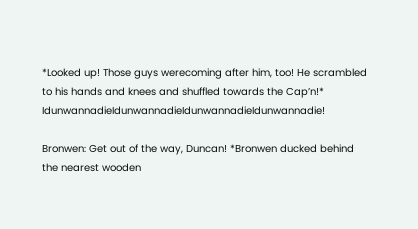*Looked up! Those guys werecoming after him, too! He scrambled to his hands and knees and shuffled towards the Cap’n!* IdunwannadieIdunwannadieIdunwannadieIdunwannadie!

Bronwen: Get out of the way, Duncan! *Bronwen ducked behind the nearest wooden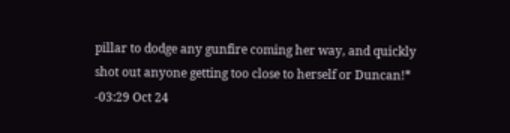pillar to dodge any gunfire coming her way, and quickly shot out anyone getting too close to herself or Duncan!* -03:29 Oct 24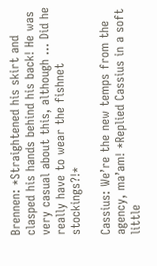Brennen: *Straightened his skirt and clasped his hands behind his back! He was very casual about this, although … Did he really have to wear the fishnet stockings?!*

Cassius: We’re the new temps from the agency, ma’am! *Replied Cassius in a soft little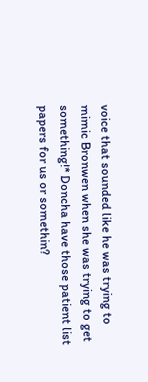voice that sounded like he was trying to mimic Bronwen when she was trying to get something!* Doncha have those patient list papers for us or somethin?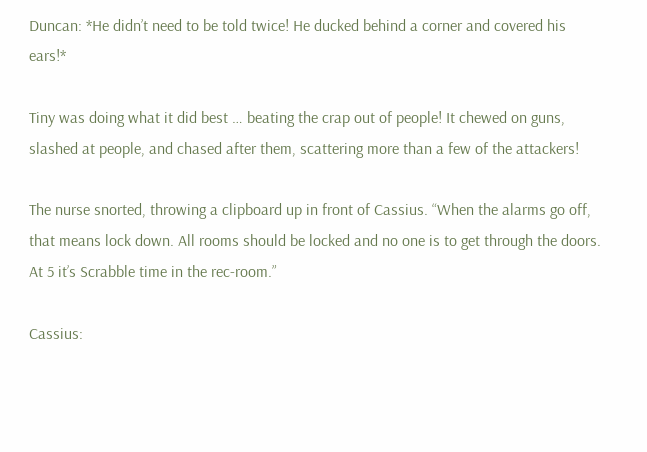Duncan: *He didn’t need to be told twice! He ducked behind a corner and covered his ears!*

Tiny was doing what it did best … beating the crap out of people! It chewed on guns, slashed at people, and chased after them, scattering more than a few of the attackers!

The nurse snorted, throwing a clipboard up in front of Cassius. “When the alarms go off, that means lock down. All rooms should be locked and no one is to get through the doors. At 5 it’s Scrabble time in the rec-room.”

Cassius: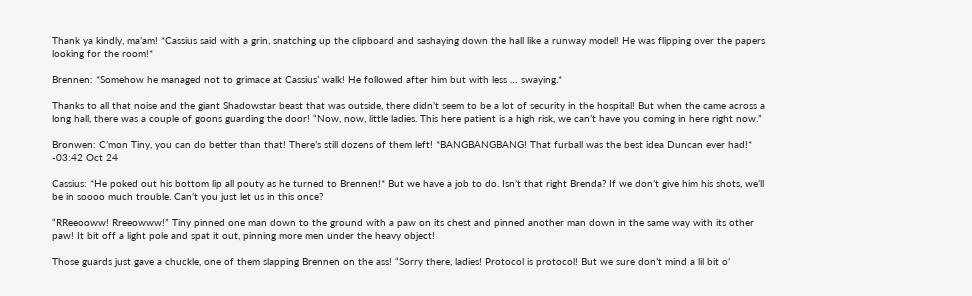Thank ya kindly, ma’am! *Cassius said with a grin, snatching up the clipboard and sashaying down the hall like a runway model! He was flipping over the papers looking for the room!*

Brennen: *Somehow he managed not to grimace at Cassius’ walk! He followed after him but with less … swaying.*

Thanks to all that noise and the giant Shadowstar beast that was outside, there didn’t seem to be a lot of security in the hospital! But when the came across a long hall, there was a couple of goons guarding the door! “Now, now, little ladies. This here patient is a high risk, we can’t have you coming in here right now.”

Bronwen: C’mon Tiny, you can do better than that! There’s still dozens of them left! *BANGBANGBANG! That furball was the best idea Duncan ever had!* -03:42 Oct 24

Cassius: *He poked out his bottom lip all pouty as he turned to Brennen!* But we have a job to do. Isn’t that right Brenda? If we don’t give him his shots, we’ll be in soooo much trouble. Can’t you just let us in this once?

“RReeooww! Rreeowww!” Tiny pinned one man down to the ground with a paw on its chest and pinned another man down in the same way with its other paw! It bit off a light pole and spat it out, pinning more men under the heavy object!

Those guards just gave a chuckle, one of them slapping Brennen on the ass! “Sorry there, ladies! Protocol is protocol! But we sure don’t mind a lil bit o’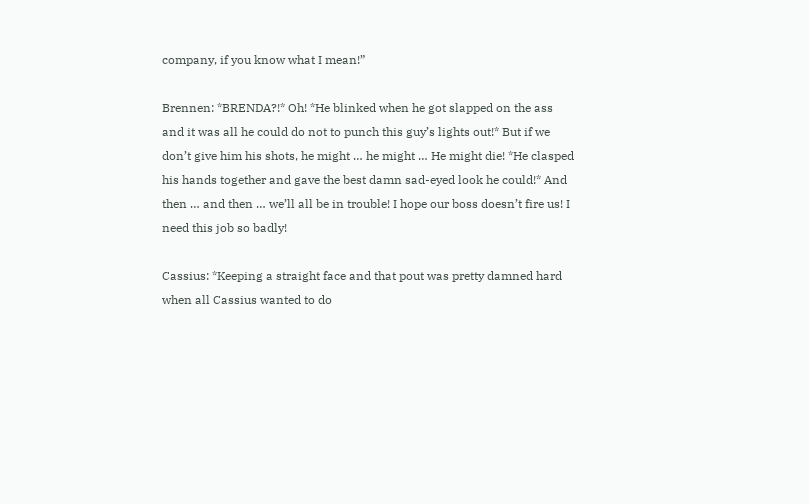company, if you know what I mean!”

Brennen: *BRENDA?!* Oh! *He blinked when he got slapped on the ass and it was all he could do not to punch this guy’s lights out!* But if we don’t give him his shots, he might … he might … He might die! *He clasped his hands together and gave the best damn sad-eyed look he could!* And then … and then … we’ll all be in trouble! I hope our boss doesn’t fire us! I need this job so badly!

Cassius: *Keeping a straight face and that pout was pretty damned hard when all Cassius wanted to do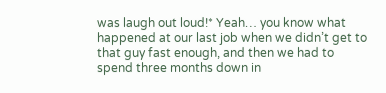was laugh out loud!* Yeah… you know what happened at our last job when we didn’t get to that guy fast enough, and then we had to spend three months down in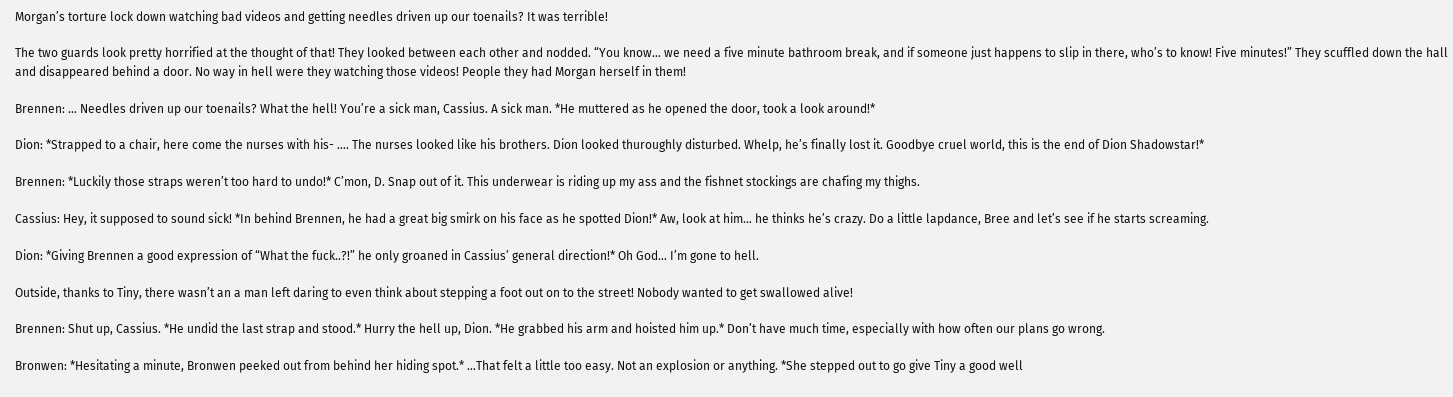Morgan’s torture lock down watching bad videos and getting needles driven up our toenails? It was terrible!

The two guards look pretty horrified at the thought of that! They looked between each other and nodded. “You know… we need a five minute bathroom break, and if someone just happens to slip in there, who’s to know! Five minutes!” They scuffled down the hall and disappeared behind a door. No way in hell were they watching those videos! People they had Morgan herself in them!

Brennen: … Needles driven up our toenails? What the hell! You’re a sick man, Cassius. A sick man. *He muttered as he opened the door, took a look around!*

Dion: *Strapped to a chair, here come the nurses with his- …. The nurses looked like his brothers. Dion looked thuroughly disturbed. Whelp, he’s finally lost it. Goodbye cruel world, this is the end of Dion Shadowstar!*

Brennen: *Luckily those straps weren’t too hard to undo!* C’mon, D. Snap out of it. This underwear is riding up my ass and the fishnet stockings are chafing my thighs.

Cassius: Hey, it supposed to sound sick! *In behind Brennen, he had a great big smirk on his face as he spotted Dion!* Aw, look at him… he thinks he’s crazy. Do a little lapdance, Bree and let’s see if he starts screaming.

Dion: *Giving Brennen a good expression of “What the fuck..?!” he only groaned in Cassius’ general direction!* Oh God… I’m gone to hell.

Outside, thanks to Tiny, there wasn’t an a man left daring to even think about stepping a foot out on to the street! Nobody wanted to get swallowed alive!

Brennen: Shut up, Cassius. *He undid the last strap and stood.* Hurry the hell up, Dion. *He grabbed his arm and hoisted him up.* Don’t have much time, especially with how often our plans go wrong.

Bronwen: *Hesitating a minute, Bronwen peeked out from behind her hiding spot.* …That felt a little too easy. Not an explosion or anything. *She stepped out to go give Tiny a good well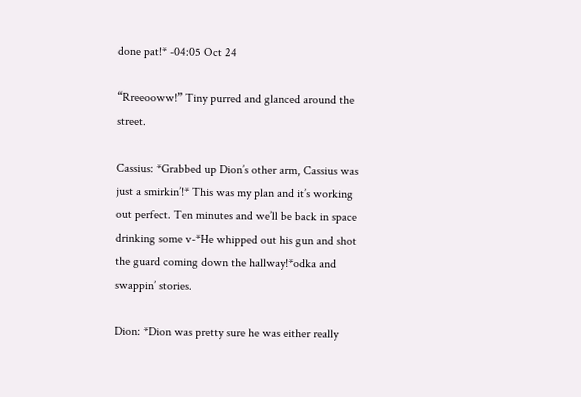done pat!* -04:05 Oct 24

“Rreeooww!” Tiny purred and glanced around the street.

Cassius: *Grabbed up Dion’s other arm, Cassius was just a smirkin’!* This was my plan and it’s working out perfect. Ten minutes and we’ll be back in space drinking some v-*He whipped out his gun and shot the guard coming down the hallway!*odka and swappin’ stories.

Dion: *Dion was pretty sure he was either really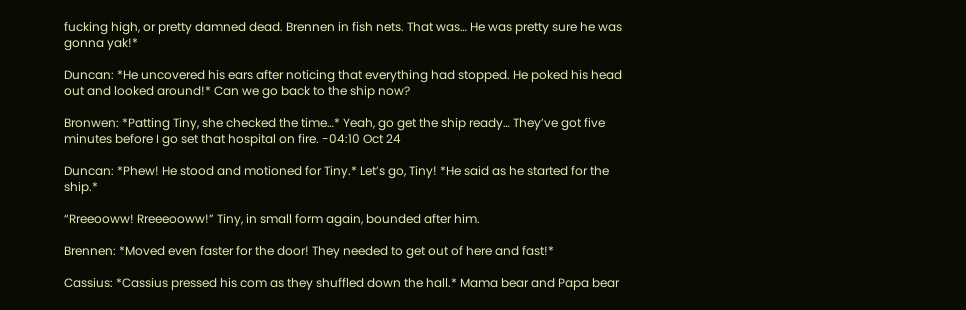fucking high, or pretty damned dead. Brennen in fish nets. That was… He was pretty sure he was gonna yak!*

Duncan: *He uncovered his ears after noticing that everything had stopped. He poked his head out and looked around!* Can we go back to the ship now?

Bronwen: *Patting Tiny, she checked the time…* Yeah, go get the ship ready… They’ve got five minutes before I go set that hospital on fire. -04:10 Oct 24

Duncan: *Phew! He stood and motioned for Tiny.* Let’s go, Tiny! *He said as he started for the ship.*

“Rreeooww! Rreeeooww!” Tiny, in small form again, bounded after him.

Brennen: *Moved even faster for the door! They needed to get out of here and fast!*

Cassius: *Cassius pressed his com as they shuffled down the hall.* Mama bear and Papa bear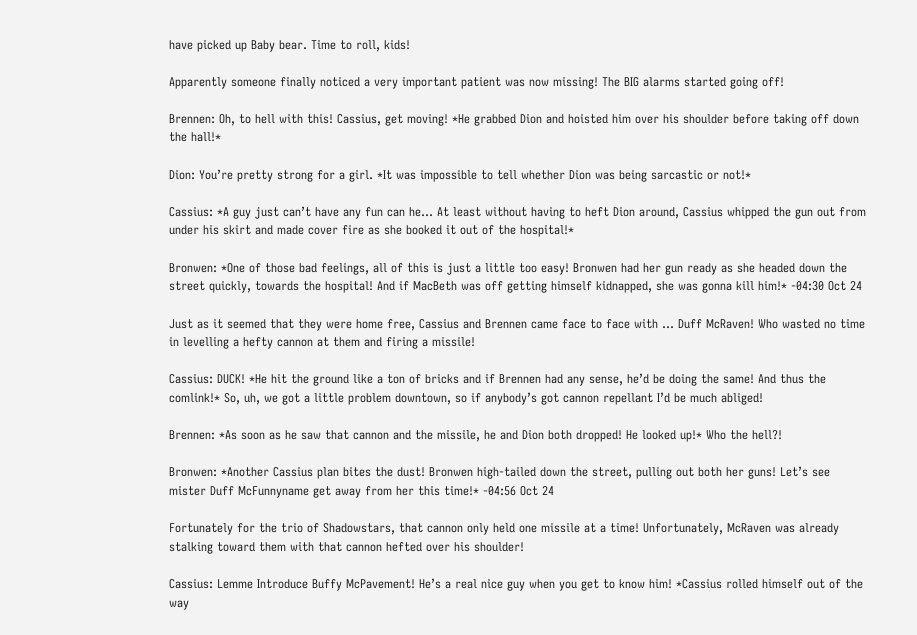have picked up Baby bear. Time to roll, kids!

Apparently someone finally noticed a very important patient was now missing! The BIG alarms started going off!

Brennen: Oh, to hell with this! Cassius, get moving! *He grabbed Dion and hoisted him over his shoulder before taking off down the hall!*

Dion: You’re pretty strong for a girl. *It was impossible to tell whether Dion was being sarcastic or not!*

Cassius: *A guy just can’t have any fun can he… At least without having to heft Dion around, Cassius whipped the gun out from under his skirt and made cover fire as she booked it out of the hospital!*

Bronwen: *One of those bad feelings, all of this is just a little too easy! Bronwen had her gun ready as she headed down the street quickly, towards the hospital! And if MacBeth was off getting himself kidnapped, she was gonna kill him!* -04:30 Oct 24

Just as it seemed that they were home free, Cassius and Brennen came face to face with … Duff McRaven! Who wasted no time in levelling a hefty cannon at them and firing a missile!

Cassius: DUCK! *He hit the ground like a ton of bricks and if Brennen had any sense, he’d be doing the same! And thus the comlink!* So, uh, we got a little problem downtown, so if anybody’s got cannon repellant I’d be much abliged!

Brennen: *As soon as he saw that cannon and the missile, he and Dion both dropped! He looked up!* Who the hell?!

Bronwen: *Another Cassius plan bites the dust! Bronwen high-tailed down the street, pulling out both her guns! Let’s see mister Duff McFunnyname get away from her this time!* -04:56 Oct 24

Fortunately for the trio of Shadowstars, that cannon only held one missile at a time! Unfortunately, McRaven was already stalking toward them with that cannon hefted over his shoulder!

Cassius: Lemme Introduce Buffy McPavement! He’s a real nice guy when you get to know him! *Cassius rolled himself out of the way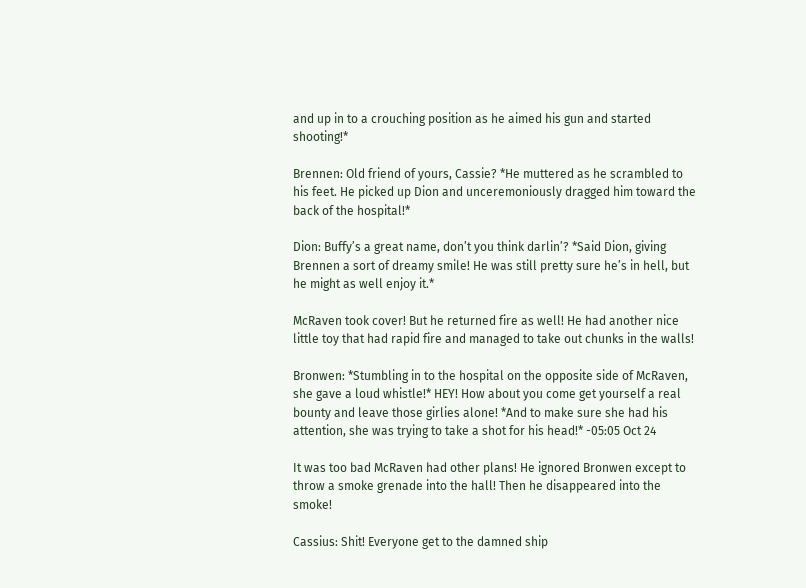and up in to a crouching position as he aimed his gun and started shooting!*

Brennen: Old friend of yours, Cassie? *He muttered as he scrambled to his feet. He picked up Dion and unceremoniously dragged him toward the back of the hospital!*

Dion: Buffy’s a great name, don’t you think darlin’? *Said Dion, giving Brennen a sort of dreamy smile! He was still pretty sure he’s in hell, but he might as well enjoy it.*

McRaven took cover! But he returned fire as well! He had another nice little toy that had rapid fire and managed to take out chunks in the walls!

Bronwen: *Stumbling in to the hospital on the opposite side of McRaven, she gave a loud whistle!* HEY! How about you come get yourself a real bounty and leave those girlies alone! *And to make sure she had his attention, she was trying to take a shot for his head!* -05:05 Oct 24

It was too bad McRaven had other plans! He ignored Bronwen except to throw a smoke grenade into the hall! Then he disappeared into the smoke!

Cassius: Shit! Everyone get to the damned ship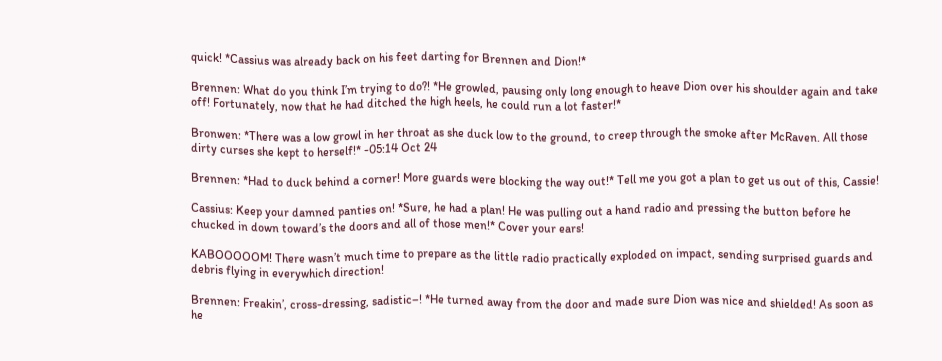quick! *Cassius was already back on his feet darting for Brennen and Dion!*

Brennen: What do you think I’m trying to do?! *He growled, pausing only long enough to heave Dion over his shoulder again and take off! Fortunately, now that he had ditched the high heels, he could run a lot faster!*

Bronwen: *There was a low growl in her throat as she duck low to the ground, to creep through the smoke after McRaven. All those dirty curses she kept to herself!* -05:14 Oct 24

Brennen: *Had to duck behind a corner! More guards were blocking the way out!* Tell me you got a plan to get us out of this, Cassie!

Cassius: Keep your damned panties on! *Sure, he had a plan! He was pulling out a hand radio and pressing the button before he chucked in down toward’s the doors and all of those men!* Cover your ears!

KABOOOOOM! There wasn’t much time to prepare as the little radio practically exploded on impact, sending surprised guards and debris flying in everywhich direction!

Brennen: Freakin’, cross-dressing, sadistic–! *He turned away from the door and made sure Dion was nice and shielded! As soon as he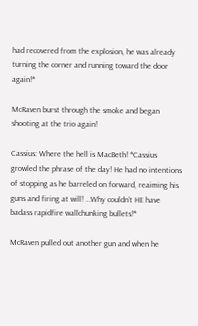had recovered from the explosion, he was already turning the corner and running toward the door again!*

McRaven burst through the smoke and began shooting at the trio again!

Cassius: Where the hell is MacBeth! *Cassius growled the phrase of the day! He had no intentions of stopping as he barreled on forward, reaiming his guns and firing at will! …Why couldn’t HE have badass rapidfire wallchunking bullets!*

McRaven pulled out another gun and when he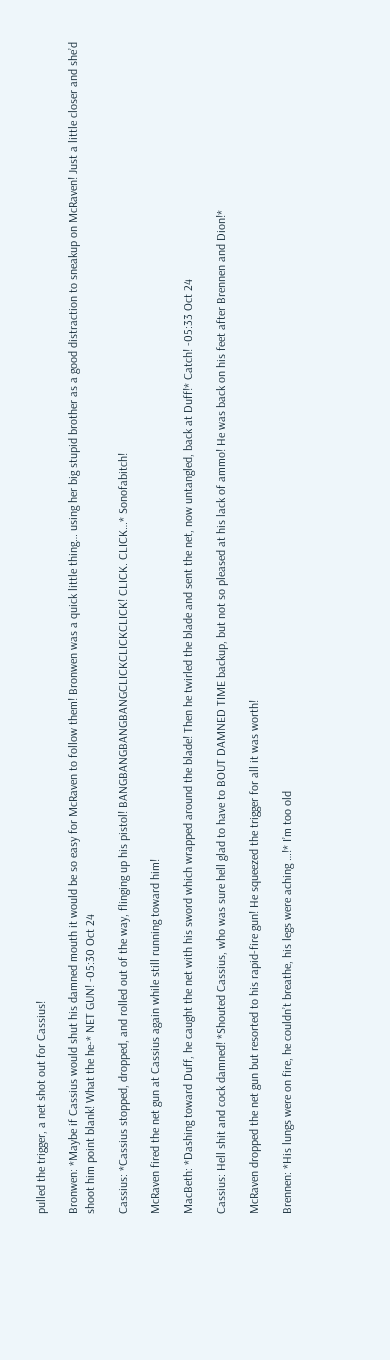pulled the trigger, a net shot out for Cassius!

Bronwen: *Maybe if Cassius would shut his damned mouth it would be so easy for McRaven to follow them! Bronwen was a quick little thing… using her big stupid brother as a good distraction to sneakup on McRaven! Just a little closer and she’d shoot him point blank! What the he-* NET GUN! -05:30 Oct 24

Cassius: *Cassius stopped, dropped, and rolled out of the way, flinging up his pistol! BANGBANGBANGBANGCLICKCLICKCLICK! CLICK. CLICK…* Sonofabitch!

McRaven fired the net gun at Cassius again while still running toward him!

MacBeth: *Dashing toward Duff, he caught the net with his sword which wrapped around the blade! Then he twirled the blade and sent the net, now untangled, back at Duff!* Catch! -05:33 Oct 24

Cassius: Hell shit and cock damned! *Shouted Cassius, who was sure hell glad to have to BOUT DAMNED TIME backup, but not so pleased at his lack of ammo! He was back on his feet after Brennen and Dion!*

McRaven dropped the net gun but resorted to his rapid-fire gun! He squeezed the trigger for all it was worth!

Brennen: *His lungs were on fire, he couldn’t breathe, his legs were aching …!* I’m too old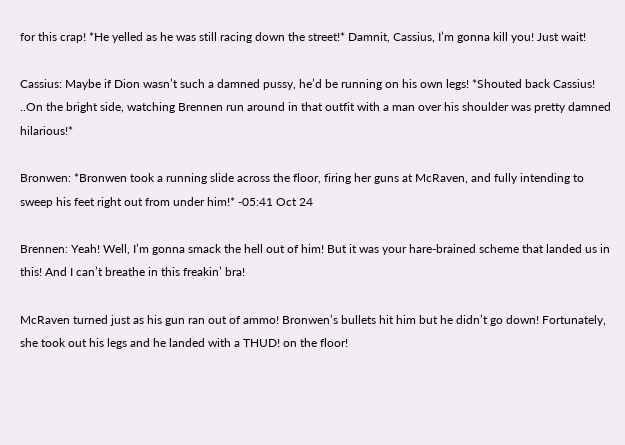for this crap! *He yelled as he was still racing down the street!* Damnit, Cassius, I’m gonna kill you! Just wait!

Cassius: Maybe if Dion wasn’t such a damned pussy, he’d be running on his own legs! *Shouted back Cassius! ..On the bright side, watching Brennen run around in that outfit with a man over his shoulder was pretty damned hilarious!*

Bronwen: *Bronwen took a running slide across the floor, firing her guns at McRaven, and fully intending to sweep his feet right out from under him!* -05:41 Oct 24

Brennen: Yeah! Well, I’m gonna smack the hell out of him! But it was your hare-brained scheme that landed us in this! And I can’t breathe in this freakin’ bra!

McRaven turned just as his gun ran out of ammo! Bronwen’s bullets hit him but he didn’t go down! Fortunately, she took out his legs and he landed with a THUD! on the floor!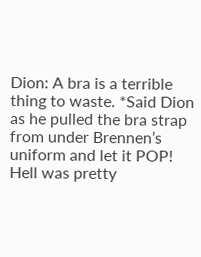Dion: A bra is a terrible thing to waste. *Said Dion as he pulled the bra strap from under Brennen’s uniform and let it POP! Hell was pretty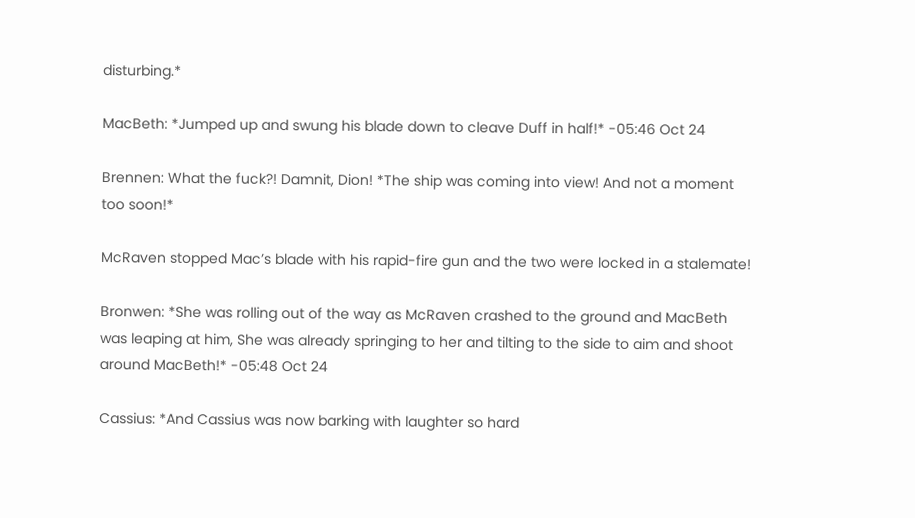disturbing.*

MacBeth: *Jumped up and swung his blade down to cleave Duff in half!* -05:46 Oct 24

Brennen: What the fuck?! Damnit, Dion! *The ship was coming into view! And not a moment too soon!*

McRaven stopped Mac’s blade with his rapid-fire gun and the two were locked in a stalemate!

Bronwen: *She was rolling out of the way as McRaven crashed to the ground and MacBeth was leaping at him, She was already springing to her and tilting to the side to aim and shoot around MacBeth!* -05:48 Oct 24

Cassius: *And Cassius was now barking with laughter so hard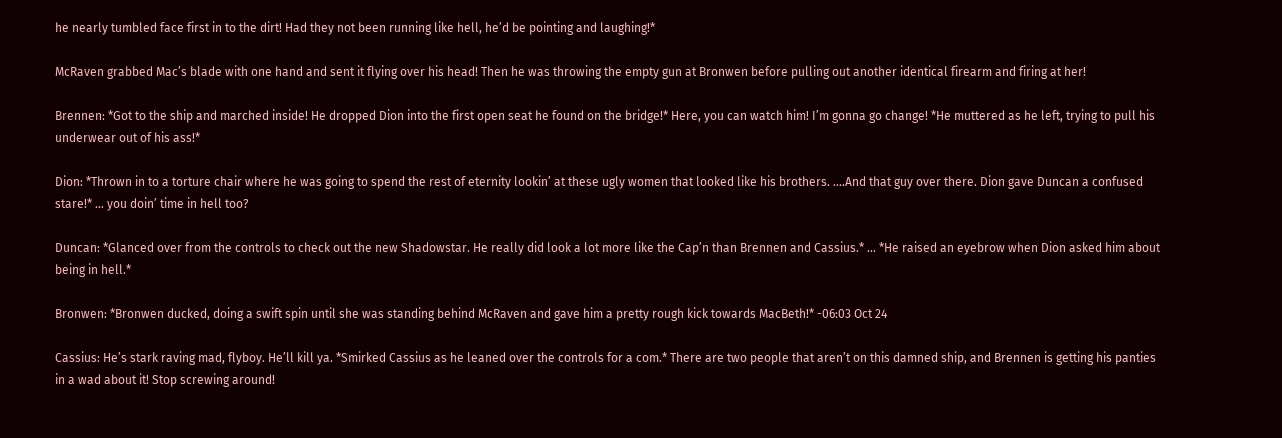he nearly tumbled face first in to the dirt! Had they not been running like hell, he’d be pointing and laughing!*

McRaven grabbed Mac’s blade with one hand and sent it flying over his head! Then he was throwing the empty gun at Bronwen before pulling out another identical firearm and firing at her!

Brennen: *Got to the ship and marched inside! He dropped Dion into the first open seat he found on the bridge!* Here, you can watch him! I’m gonna go change! *He muttered as he left, trying to pull his underwear out of his ass!*

Dion: *Thrown in to a torture chair where he was going to spend the rest of eternity lookin’ at these ugly women that looked like his brothers. ….And that guy over there. Dion gave Duncan a confused stare!* … you doin’ time in hell too?

Duncan: *Glanced over from the controls to check out the new Shadowstar. He really did look a lot more like the Cap’n than Brennen and Cassius.* … *He raised an eyebrow when Dion asked him about being in hell.*

Bronwen: *Bronwen ducked, doing a swift spin until she was standing behind McRaven and gave him a pretty rough kick towards MacBeth!* -06:03 Oct 24

Cassius: He’s stark raving mad, flyboy. He’ll kill ya. *Smirked Cassius as he leaned over the controls for a com.* There are two people that aren’t on this damned ship, and Brennen is getting his panties in a wad about it! Stop screwing around!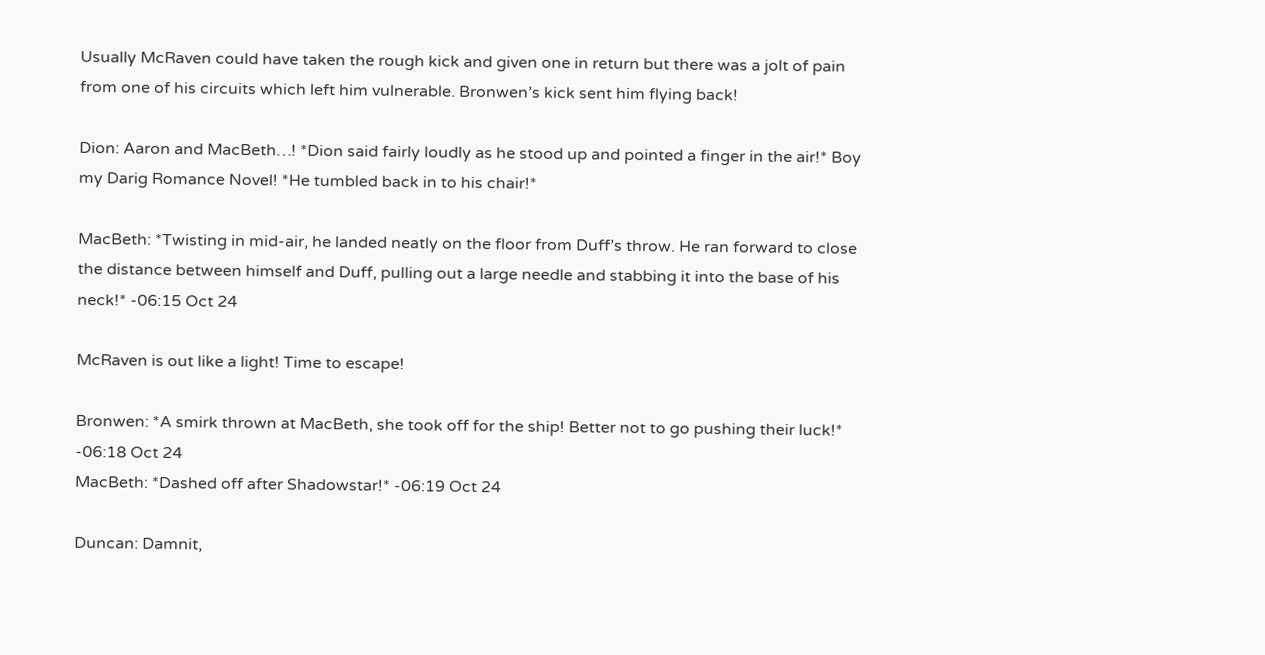Usually McRaven could have taken the rough kick and given one in return but there was a jolt of pain from one of his circuits which left him vulnerable. Bronwen’s kick sent him flying back!

Dion: Aaron and MacBeth…! *Dion said fairly loudly as he stood up and pointed a finger in the air!* Boy my Darig Romance Novel! *He tumbled back in to his chair!*

MacBeth: *Twisting in mid-air, he landed neatly on the floor from Duff’s throw. He ran forward to close the distance between himself and Duff, pulling out a large needle and stabbing it into the base of his neck!* -06:15 Oct 24

McRaven is out like a light! Time to escape!

Bronwen: *A smirk thrown at MacBeth, she took off for the ship! Better not to go pushing their luck!* -06:18 Oct 24
MacBeth: *Dashed off after Shadowstar!* -06:19 Oct 24

Duncan: Damnit,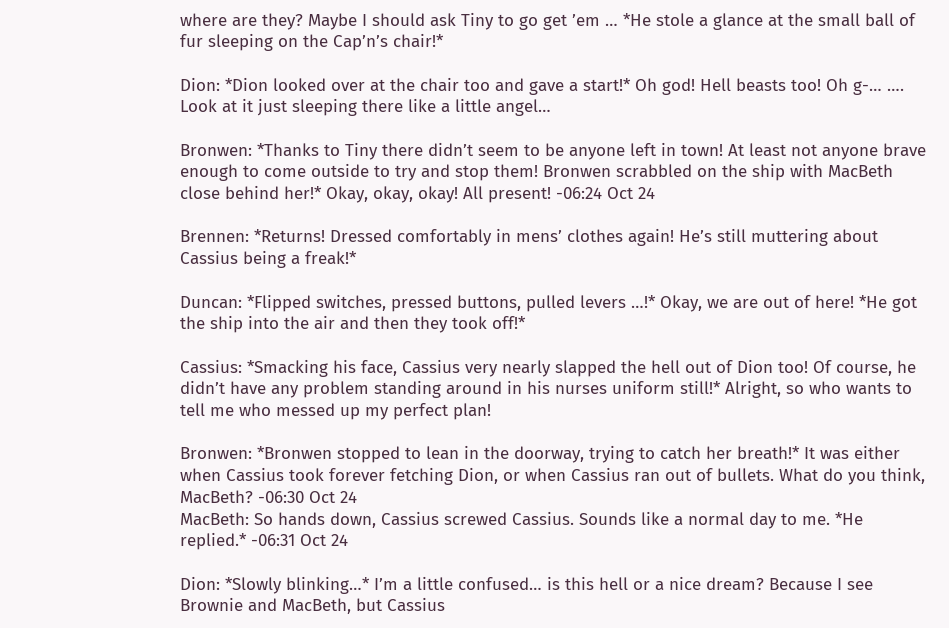where are they? Maybe I should ask Tiny to go get ’em … *He stole a glance at the small ball of fur sleeping on the Cap’n’s chair!*

Dion: *Dion looked over at the chair too and gave a start!* Oh god! Hell beasts too! Oh g-… …. Look at it just sleeping there like a little angel…

Bronwen: *Thanks to Tiny there didn’t seem to be anyone left in town! At least not anyone brave enough to come outside to try and stop them! Bronwen scrabbled on the ship with MacBeth close behind her!* Okay, okay, okay! All present! -06:24 Oct 24

Brennen: *Returns! Dressed comfortably in mens’ clothes again! He’s still muttering about Cassius being a freak!*

Duncan: *Flipped switches, pressed buttons, pulled levers …!* Okay, we are out of here! *He got the ship into the air and then they took off!*

Cassius: *Smacking his face, Cassius very nearly slapped the hell out of Dion too! Of course, he didn’t have any problem standing around in his nurses uniform still!* Alright, so who wants to tell me who messed up my perfect plan!

Bronwen: *Bronwen stopped to lean in the doorway, trying to catch her breath!* It was either when Cassius took forever fetching Dion, or when Cassius ran out of bullets. What do you think, MacBeth? -06:30 Oct 24
MacBeth: So hands down, Cassius screwed Cassius. Sounds like a normal day to me. *He replied.* -06:31 Oct 24

Dion: *Slowly blinking…* I’m a little confused… is this hell or a nice dream? Because I see Brownie and MacBeth, but Cassius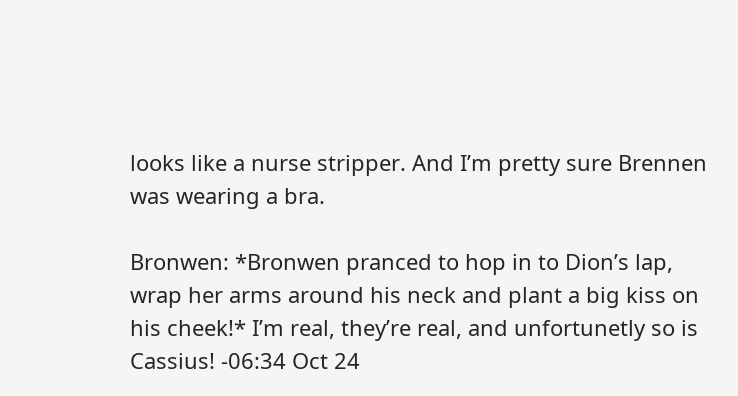looks like a nurse stripper. And I’m pretty sure Brennen was wearing a bra.

Bronwen: *Bronwen pranced to hop in to Dion’s lap, wrap her arms around his neck and plant a big kiss on his cheek!* I’m real, they’re real, and unfortunetly so is Cassius! -06:34 Oct 24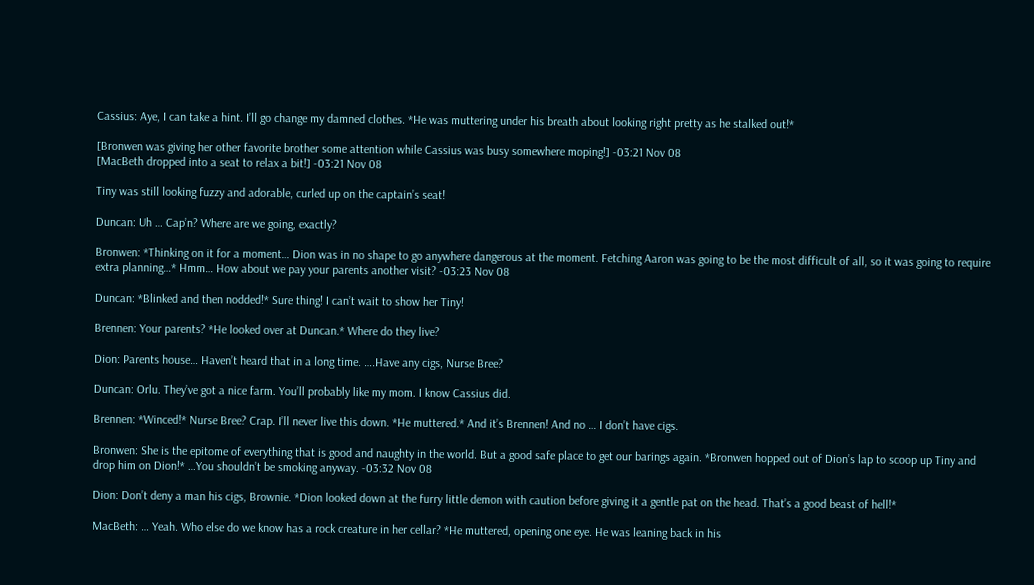Cassius: Aye, I can take a hint. I’ll go change my damned clothes. *He was muttering under his breath about looking right pretty as he stalked out!*

[Bronwen was giving her other favorite brother some attention while Cassius was busy somewhere moping!] -03:21 Nov 08
[MacBeth dropped into a seat to relax a bit!] -03:21 Nov 08

Tiny was still looking fuzzy and adorable, curled up on the captain’s seat!

Duncan: Uh … Cap’n? Where are we going, exactly?

Bronwen: *Thinking on it for a moment… Dion was in no shape to go anywhere dangerous at the moment. Fetching Aaron was going to be the most difficult of all, so it was going to require extra planning…* Hmm… How about we pay your parents another visit? -03:23 Nov 08

Duncan: *Blinked and then nodded!* Sure thing! I can’t wait to show her Tiny!

Brennen: Your parents? *He looked over at Duncan.* Where do they live?

Dion: Parents house… Haven’t heard that in a long time. ….Have any cigs, Nurse Bree?

Duncan: Orlu. They’ve got a nice farm. You’ll probably like my mom. I know Cassius did.

Brennen: *Winced!* Nurse Bree? Crap. I’ll never live this down. *He muttered.* And it’s Brennen! And no … I don’t have cigs.

Bronwen: She is the epitome of everything that is good and naughty in the world. But a good safe place to get our barings again. *Bronwen hopped out of Dion’s lap to scoop up Tiny and drop him on Dion!* …You shouldn’t be smoking anyway. -03:32 Nov 08

Dion: Don’t deny a man his cigs, Brownie. *Dion looked down at the furry little demon with caution before giving it a gentle pat on the head. That’s a good beast of hell!*

MacBeth: … Yeah. Who else do we know has a rock creature in her cellar? *He muttered, opening one eye. He was leaning back in his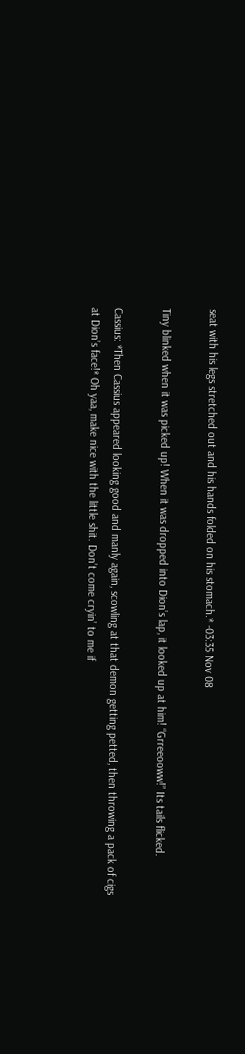seat with his legs stretched out and his hands folded on his stomach.* -03:35 Nov 08

Tiny blinked when it was picked up! When it was dropped into Dion’s lap, it looked up at him! “Grreeooww!” Its tails flicked.

Cassius: *Then Cassius appeared looking good and manly again, scowling at that demon getting petted, then throwing a pack of cigs at Dion’s face!* Oh yaa, make nice with the little shit. Don’t come cryin’ to me if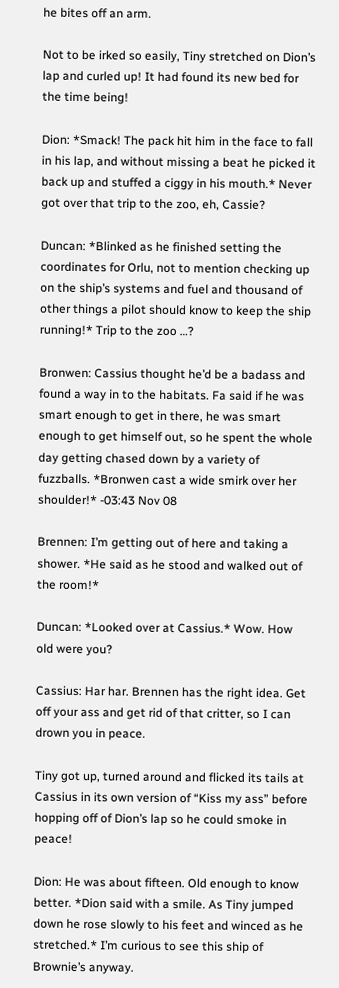he bites off an arm.

Not to be irked so easily, Tiny stretched on Dion’s lap and curled up! It had found its new bed for the time being!

Dion: *Smack! The pack hit him in the face to fall in his lap, and without missing a beat he picked it back up and stuffed a ciggy in his mouth.* Never got over that trip to the zoo, eh, Cassie?

Duncan: *Blinked as he finished setting the coordinates for Orlu, not to mention checking up on the ship’s systems and fuel and thousand of other things a pilot should know to keep the ship running!* Trip to the zoo …?

Bronwen: Cassius thought he’d be a badass and found a way in to the habitats. Fa said if he was smart enough to get in there, he was smart enough to get himself out, so he spent the whole day getting chased down by a variety of fuzzballs. *Bronwen cast a wide smirk over her shoulder!* -03:43 Nov 08

Brennen: I’m getting out of here and taking a shower. *He said as he stood and walked out of the room!*

Duncan: *Looked over at Cassius.* Wow. How old were you?

Cassius: Har har. Brennen has the right idea. Get off your ass and get rid of that critter, so I can drown you in peace.

Tiny got up, turned around and flicked its tails at Cassius in its own version of “Kiss my ass” before hopping off of Dion’s lap so he could smoke in peace!

Dion: He was about fifteen. Old enough to know better. *Dion said with a smile. As Tiny jumped down he rose slowly to his feet and winced as he stretched.* I’m curious to see this ship of Brownie’s anyway.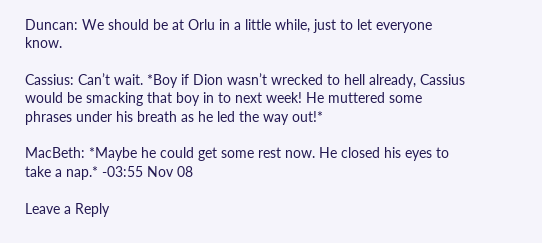Duncan: We should be at Orlu in a little while, just to let everyone know.

Cassius: Can’t wait. *Boy if Dion wasn’t wrecked to hell already, Cassius would be smacking that boy in to next week! He muttered some phrases under his breath as he led the way out!*

MacBeth: *Maybe he could get some rest now. He closed his eyes to take a nap.* -03:55 Nov 08

Leave a Reply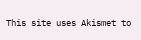This site uses Akismet to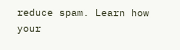reduce spam. Learn how your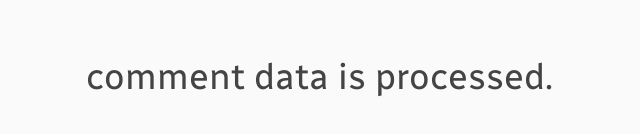comment data is processed.